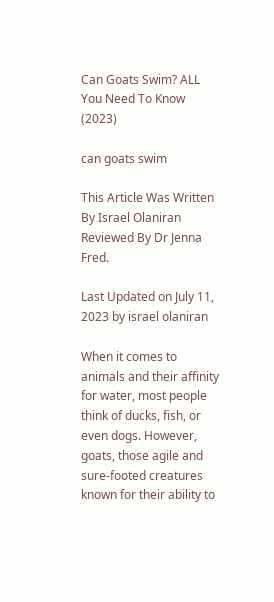Can Goats Swim? ALL You Need To Know (2023)

can goats swim

This Article Was Written By Israel Olaniran Reviewed By Dr Jenna Fred.

Last Updated on July 11, 2023 by israel olaniran

When it comes to animals and their affinity for water, most people think of ducks, fish, or even dogs. However, goats, those agile and sure-footed creatures known for their ability to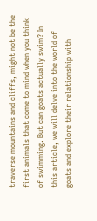traverse mountains and cliffs, might not be the first animals that come to mind when you think of swimming. But can goats actually swim? In this article, we will delve into the world of goats and explore their relationship with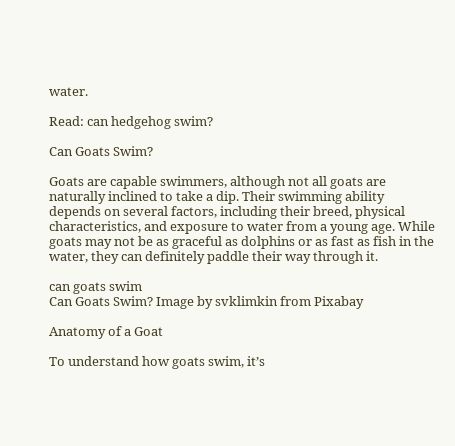water.

Read: can hedgehog swim?

Can Goats Swim?

Goats are capable swimmers, although not all goats are naturally inclined to take a dip. Their swimming ability depends on several factors, including their breed, physical characteristics, and exposure to water from a young age. While goats may not be as graceful as dolphins or as fast as fish in the water, they can definitely paddle their way through it.

can goats swim
Can Goats Swim? Image by svklimkin from Pixabay

Anatomy of a Goat

To understand how goats swim, it’s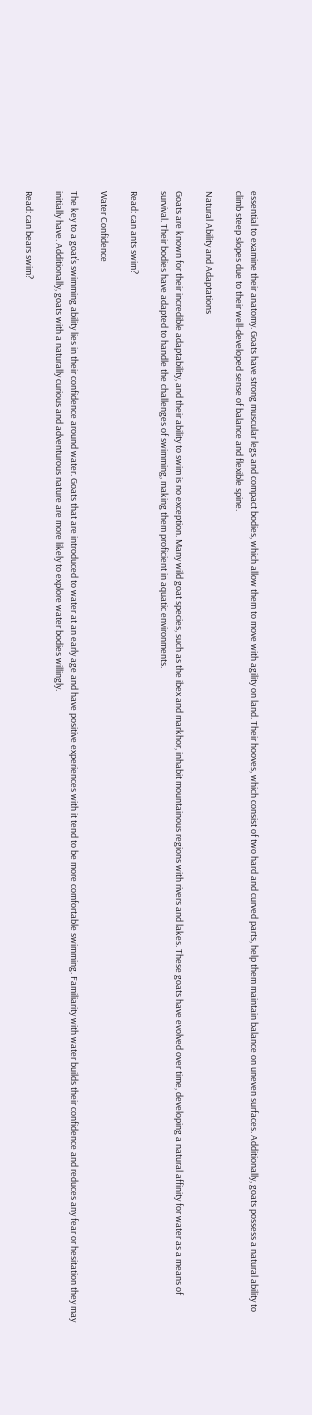essential to examine their anatomy. Goats have strong muscular legs and compact bodies, which allow them to move with agility on land. Their hooves, which consist of two hard and curved parts, help them maintain balance on uneven surfaces. Additionally, goats possess a natural ability to climb steep slopes due to their well-developed sense of balance and flexible spine.

Natural Ability and Adaptations

Goats are known for their incredible adaptability, and their ability to swim is no exception. Many wild goat species, such as the ibex and markhor, inhabit mountainous regions with rivers and lakes. These goats have evolved over time, developing a natural affinity for water as a means of survival. Their bodies have adapted to handle the challenges of swimming, making them proficient in aquatic environments.

Read: can ants swim?

Water Confidence

The key to a goat’s swimming ability lies in their confidence around water. Goats that are introduced to water at an early age and have positive experiences with it tend to be more comfortable swimming. Familiarity with water builds their confidence and reduces any fear or hesitation they may initially have. Additionally, goats with a naturally curious and adventurous nature are more likely to explore water bodies willingly.

Read: can bears swim?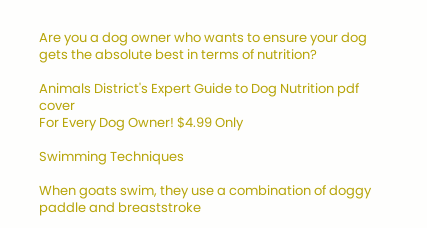Are you a dog owner who wants to ensure your dog gets the absolute best in terms of nutrition?

Animals District's Expert Guide to Dog Nutrition pdf cover
For Every Dog Owner! $4.99 Only

Swimming Techniques

When goats swim, they use a combination of doggy paddle and breaststroke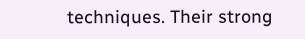techniques. Their strong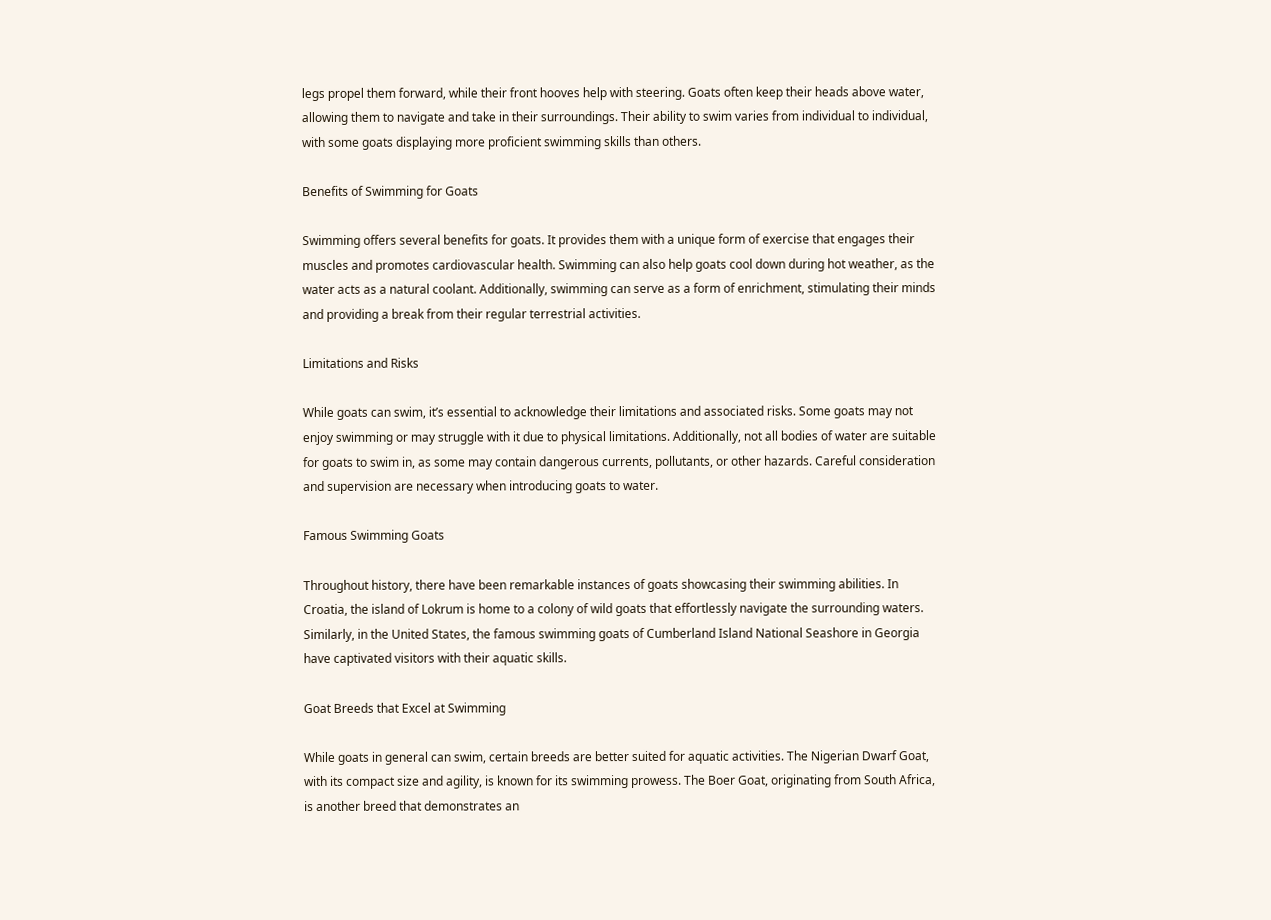legs propel them forward, while their front hooves help with steering. Goats often keep their heads above water, allowing them to navigate and take in their surroundings. Their ability to swim varies from individual to individual, with some goats displaying more proficient swimming skills than others.

Benefits of Swimming for Goats

Swimming offers several benefits for goats. It provides them with a unique form of exercise that engages their muscles and promotes cardiovascular health. Swimming can also help goats cool down during hot weather, as the water acts as a natural coolant. Additionally, swimming can serve as a form of enrichment, stimulating their minds and providing a break from their regular terrestrial activities.

Limitations and Risks

While goats can swim, it’s essential to acknowledge their limitations and associated risks. Some goats may not enjoy swimming or may struggle with it due to physical limitations. Additionally, not all bodies of water are suitable for goats to swim in, as some may contain dangerous currents, pollutants, or other hazards. Careful consideration and supervision are necessary when introducing goats to water.

Famous Swimming Goats

Throughout history, there have been remarkable instances of goats showcasing their swimming abilities. In Croatia, the island of Lokrum is home to a colony of wild goats that effortlessly navigate the surrounding waters. Similarly, in the United States, the famous swimming goats of Cumberland Island National Seashore in Georgia have captivated visitors with their aquatic skills.

Goat Breeds that Excel at Swimming

While goats in general can swim, certain breeds are better suited for aquatic activities. The Nigerian Dwarf Goat, with its compact size and agility, is known for its swimming prowess. The Boer Goat, originating from South Africa, is another breed that demonstrates an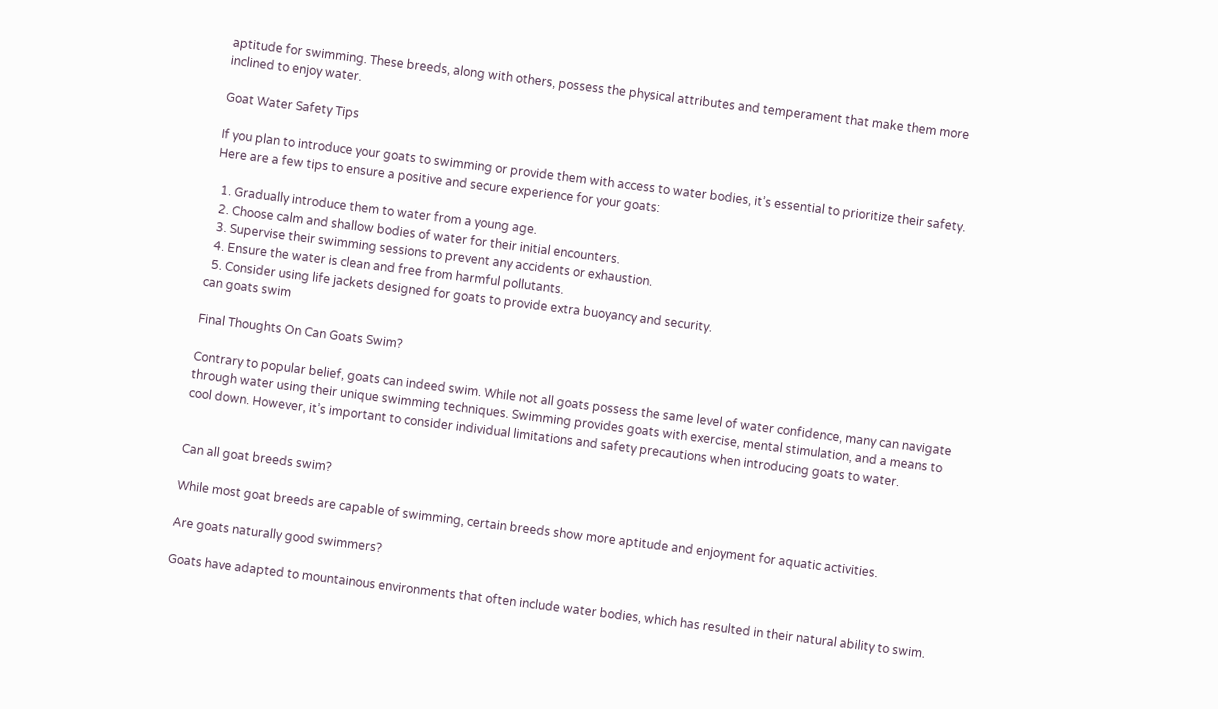aptitude for swimming. These breeds, along with others, possess the physical attributes and temperament that make them more inclined to enjoy water.

Goat Water Safety Tips

If you plan to introduce your goats to swimming or provide them with access to water bodies, it’s essential to prioritize their safety. Here are a few tips to ensure a positive and secure experience for your goats:

  1. Gradually introduce them to water from a young age.
  2. Choose calm and shallow bodies of water for their initial encounters.
  3. Supervise their swimming sessions to prevent any accidents or exhaustion.
  4. Ensure the water is clean and free from harmful pollutants.
  5. Consider using life jackets designed for goats to provide extra buoyancy and security.
can goats swim

Final Thoughts On Can Goats Swim?

Contrary to popular belief, goats can indeed swim. While not all goats possess the same level of water confidence, many can navigate through water using their unique swimming techniques. Swimming provides goats with exercise, mental stimulation, and a means to cool down. However, it’s important to consider individual limitations and safety precautions when introducing goats to water.


Can all goat breeds swim?

While most goat breeds are capable of swimming, certain breeds show more aptitude and enjoyment for aquatic activities.

Are goats naturally good swimmers?

Goats have adapted to mountainous environments that often include water bodies, which has resulted in their natural ability to swim.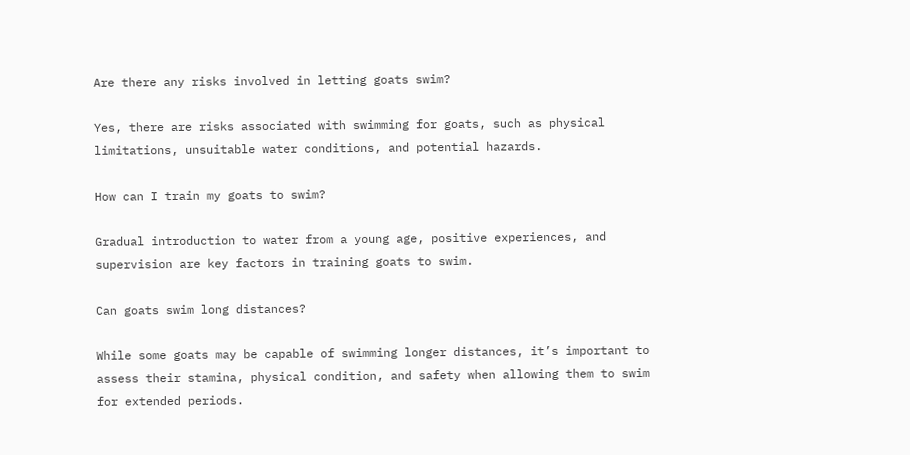Are there any risks involved in letting goats swim?

Yes, there are risks associated with swimming for goats, such as physical limitations, unsuitable water conditions, and potential hazards.

How can I train my goats to swim?

Gradual introduction to water from a young age, positive experiences, and supervision are key factors in training goats to swim.

Can goats swim long distances?

While some goats may be capable of swimming longer distances, it’s important to assess their stamina, physical condition, and safety when allowing them to swim for extended periods.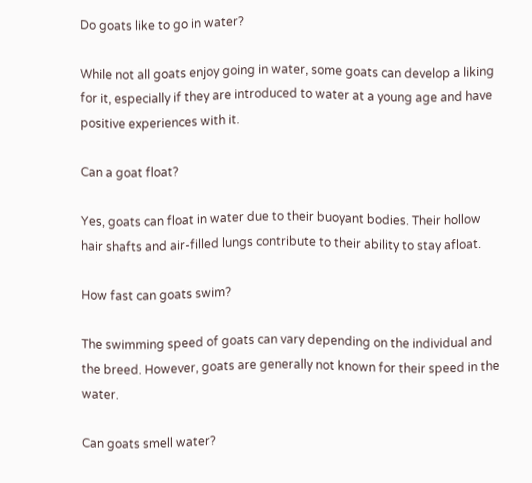Do goats like to go in water?

While not all goats enjoy going in water, some goats can develop a liking for it, especially if they are introduced to water at a young age and have positive experiences with it.

Can a goat float?

Yes, goats can float in water due to their buoyant bodies. Their hollow hair shafts and air-filled lungs contribute to their ability to stay afloat.

How fast can goats swim?

The swimming speed of goats can vary depending on the individual and the breed. However, goats are generally not known for their speed in the water.

Can goats smell water?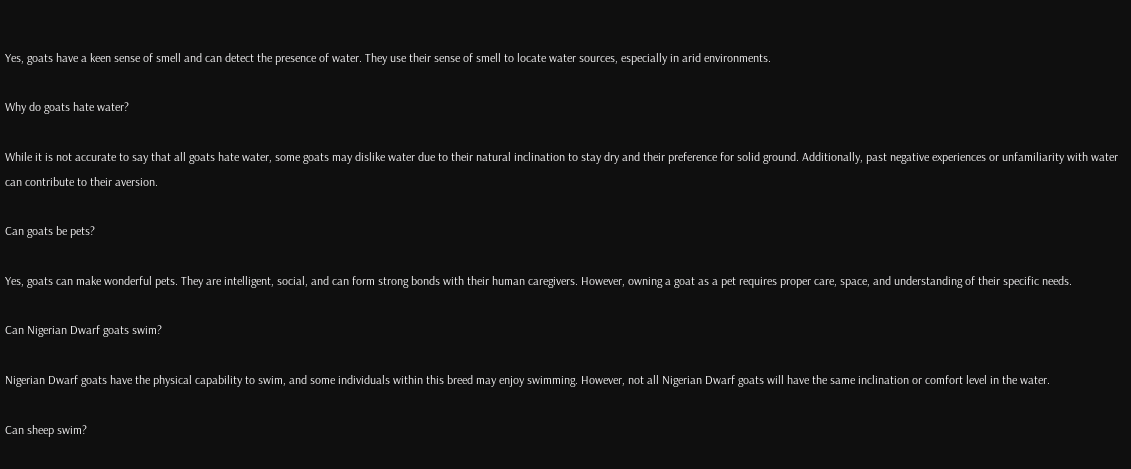Yes, goats have a keen sense of smell and can detect the presence of water. They use their sense of smell to locate water sources, especially in arid environments.

Why do goats hate water?

While it is not accurate to say that all goats hate water, some goats may dislike water due to their natural inclination to stay dry and their preference for solid ground. Additionally, past negative experiences or unfamiliarity with water can contribute to their aversion.

Can goats be pets?

Yes, goats can make wonderful pets. They are intelligent, social, and can form strong bonds with their human caregivers. However, owning a goat as a pet requires proper care, space, and understanding of their specific needs.

Can Nigerian Dwarf goats swim?

Nigerian Dwarf goats have the physical capability to swim, and some individuals within this breed may enjoy swimming. However, not all Nigerian Dwarf goats will have the same inclination or comfort level in the water.

Can sheep swim?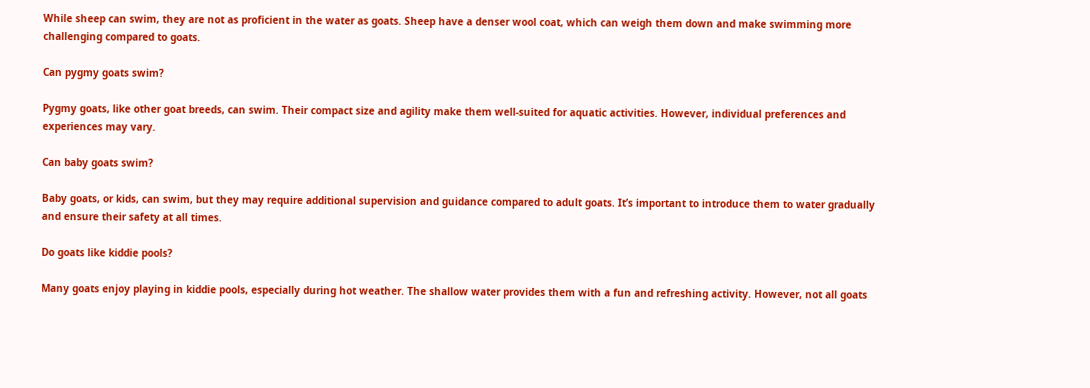While sheep can swim, they are not as proficient in the water as goats. Sheep have a denser wool coat, which can weigh them down and make swimming more challenging compared to goats.

Can pygmy goats swim?

Pygmy goats, like other goat breeds, can swim. Their compact size and agility make them well-suited for aquatic activities. However, individual preferences and experiences may vary.

Can baby goats swim?

Baby goats, or kids, can swim, but they may require additional supervision and guidance compared to adult goats. It’s important to introduce them to water gradually and ensure their safety at all times.

Do goats like kiddie pools?

Many goats enjoy playing in kiddie pools, especially during hot weather. The shallow water provides them with a fun and refreshing activity. However, not all goats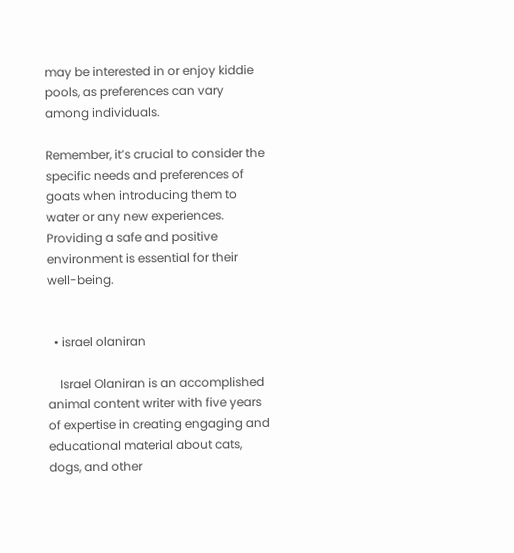may be interested in or enjoy kiddie pools, as preferences can vary among individuals.

Remember, it’s crucial to consider the specific needs and preferences of goats when introducing them to water or any new experiences. Providing a safe and positive environment is essential for their well-being.


  • israel olaniran

    Israel Olaniran is an accomplished animal content writer with five years of expertise in creating engaging and educational material about cats, dogs, and other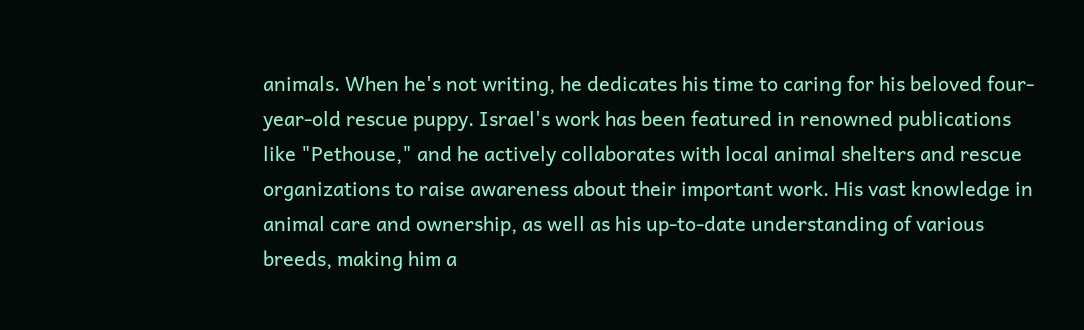animals. When he's not writing, he dedicates his time to caring for his beloved four-year-old rescue puppy. Israel's work has been featured in renowned publications like "Pethouse," and he actively collaborates with local animal shelters and rescue organizations to raise awareness about their important work. His vast knowledge in animal care and ownership, as well as his up-to-date understanding of various breeds, making him a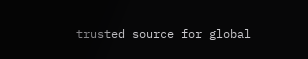trusted source for global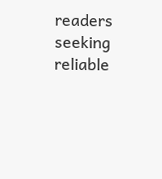readers seeking reliable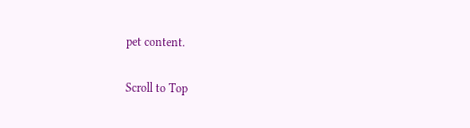pet content.

Scroll to Top